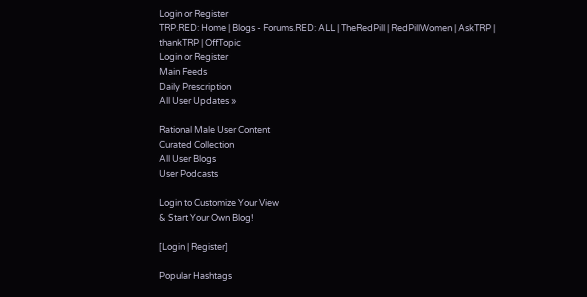Login or Register
TRP.RED: Home | Blogs - Forums.RED: ALL | TheRedPill | RedPillWomen | AskTRP | thankTRP | OffTopic
Login or Register
Main Feeds
Daily Prescription
All User Updates »

Rational Male User Content
Curated Collection
All User Blogs
User Podcasts

Login to Customize Your View
& Start Your Own Blog!

[Login | Register]

Popular Hashtags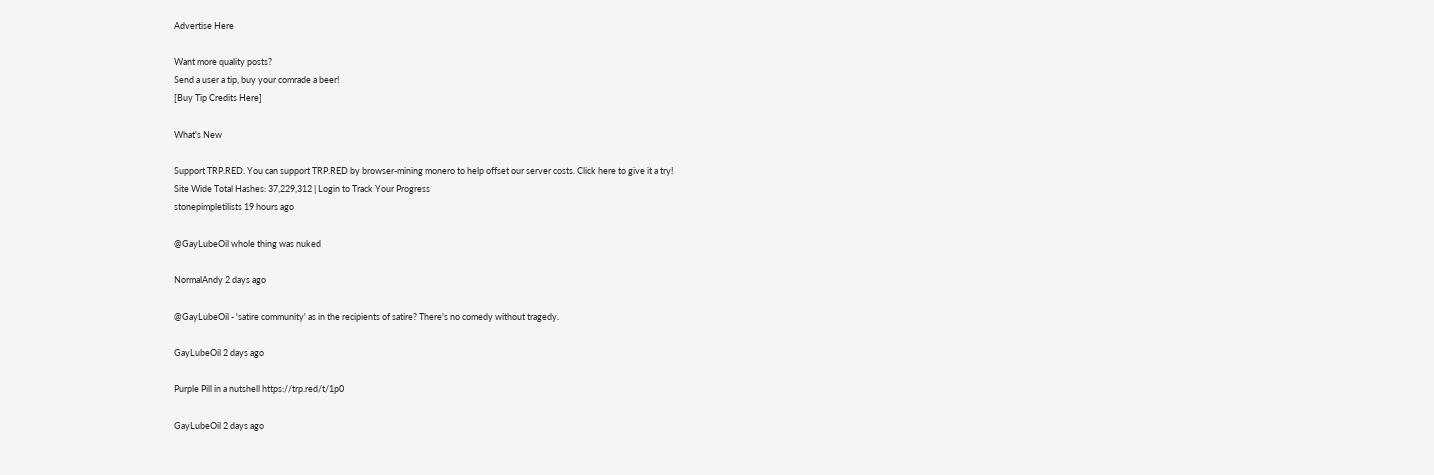Advertise Here

Want more quality posts?
Send a user a tip, buy your comrade a beer!
[Buy Tip Credits Here]

What's New

Support TRP.RED. You can support TRP.RED by browser-mining monero to help offset our server costs. Click here to give it a try!
Site Wide Total Hashes: 37,229,312 | Login to Track Your Progress
stonepimpletilists 19 hours ago

@GayLubeOil whole thing was nuked

NormalAndy 2 days ago

@GayLubeOil - 'satire community' as in the recipients of satire? There's no comedy without tragedy.

GayLubeOil 2 days ago

Purple Pill in a nutshell https://trp.red/t/1p0

GayLubeOil 2 days ago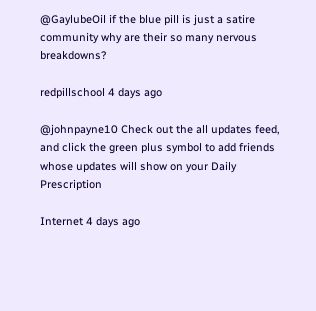@GaylubeOil if the blue pill is just a satire community why are their so many nervous breakdowns?

redpillschool 4 days ago

@johnpayne10 Check out the all updates feed, and click the green plus symbol to add friends whose updates will show on your Daily Prescription

Internet 4 days ago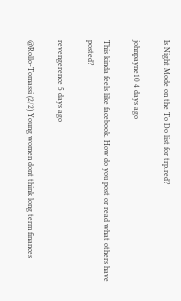Is Night Mode on the To Do list for trp.red?

johnpayne10 4 days ago

This kinda feels like facebook. How do you post or read what others have posted?

revengerence 5 days ago

@Rollo-Tomassi (2/2) Young women dont think long term finances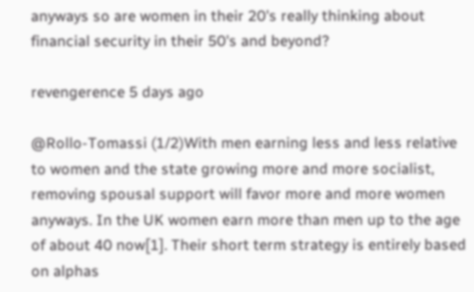anyways so are women in their 20's really thinking about financial security in their 50's and beyond?

revengerence 5 days ago

@Rollo-Tomassi (1/2)With men earning less and less relative to women and the state growing more and more socialist, removing spousal support will favor more and more women anyways. In the UK women earn more than men up to the age of about 40 now[1]. Their short term strategy is entirely based on alphas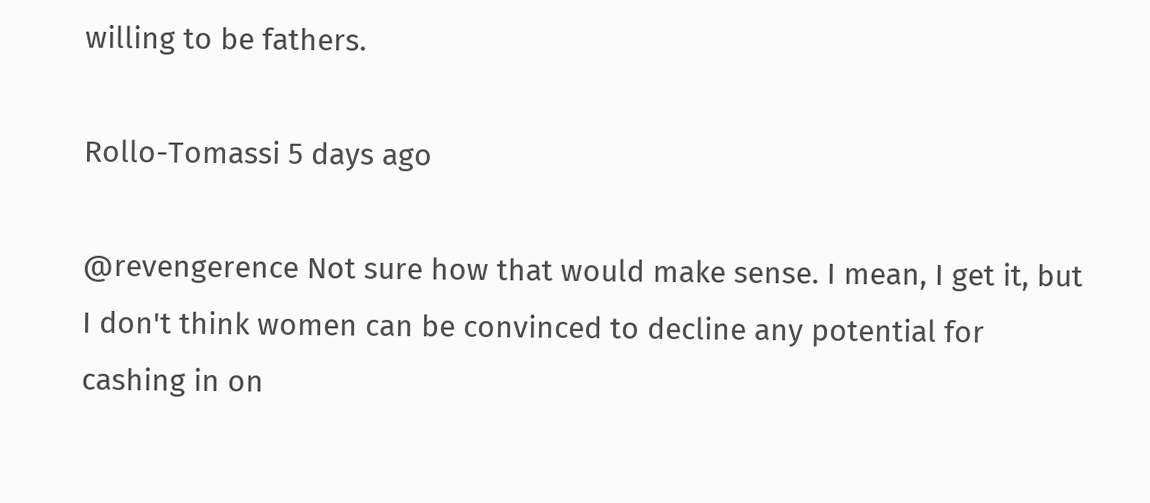willing to be fathers.

Rollo-Tomassi 5 days ago

@revengerence Not sure how that would make sense. I mean, I get it, but I don't think women can be convinced to decline any potential for cashing in on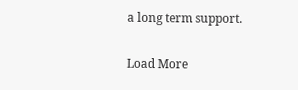a long term support.

Load More